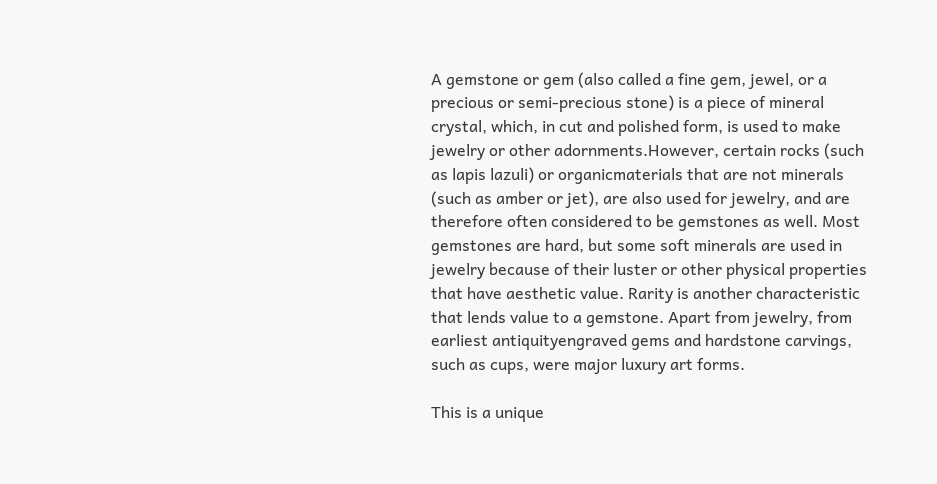A gemstone or gem (also called a fine gem, jewel, or a precious or semi-precious stone) is a piece of mineral crystal, which, in cut and polished form, is used to make jewelry or other adornments.However, certain rocks (such as lapis lazuli) or organicmaterials that are not minerals (such as amber or jet), are also used for jewelry, and are therefore often considered to be gemstones as well. Most gemstones are hard, but some soft minerals are used in jewelry because of their luster or other physical properties that have aesthetic value. Rarity is another characteristic that lends value to a gemstone. Apart from jewelry, from earliest antiquityengraved gems and hardstone carvings, such as cups, were major luxury art forms.

This is a unique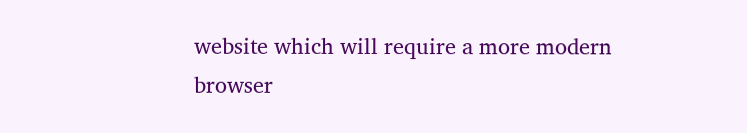website which will require a more modern browser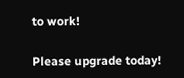to work!

Please upgrade today!